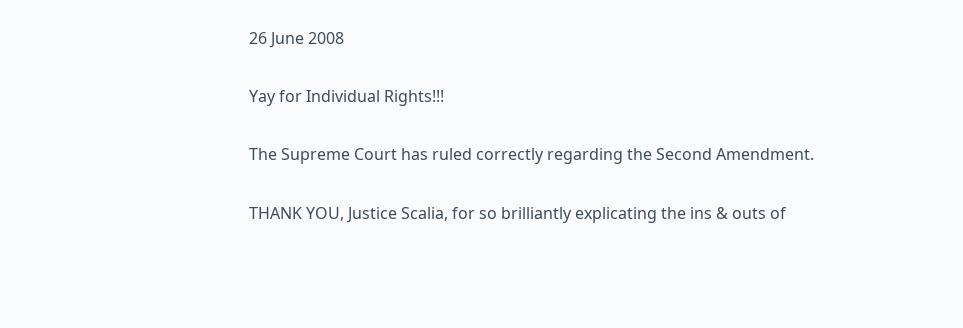26 June 2008

Yay for Individual Rights!!!

The Supreme Court has ruled correctly regarding the Second Amendment.

THANK YOU, Justice Scalia, for so brilliantly explicating the ins & outs of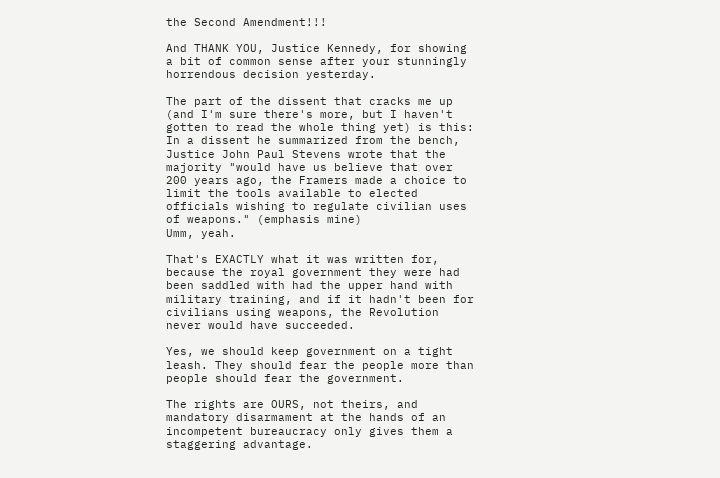the Second Amendment!!!

And THANK YOU, Justice Kennedy, for showing a bit of common sense after your stunningly horrendous decision yesterday.

The part of the dissent that cracks me up (and I'm sure there's more, but I haven't gotten to read the whole thing yet) is this:
In a dissent he summarized from the bench, Justice John Paul Stevens wrote that the majority "would have us believe that over 200 years ago, the Framers made a choice to limit the tools available to elected officials wishing to regulate civilian uses of weapons." (emphasis mine)
Umm, yeah.

That's EXACTLY what it was written for, because the royal government they were had been saddled with had the upper hand with military training, and if it hadn't been for civilians using weapons, the Revolution never would have succeeded.

Yes, we should keep government on a tight leash. They should fear the people more than people should fear the government.

The rights are OURS, not theirs, and mandatory disarmament at the hands of an incompetent bureaucracy only gives them a staggering advantage.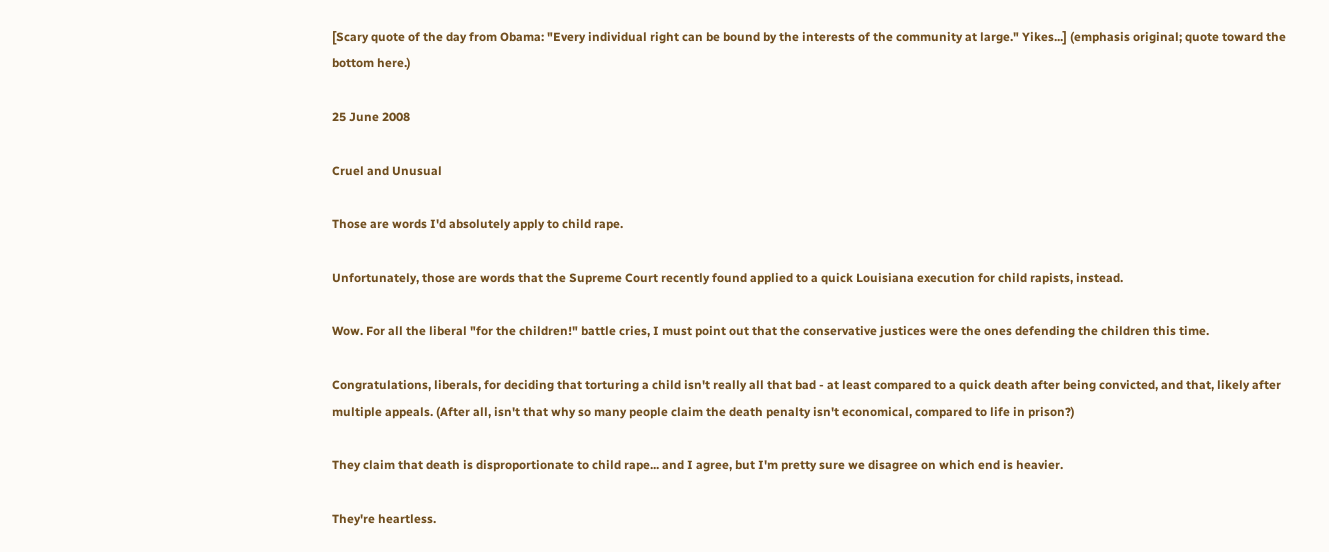[Scary quote of the day from Obama: "Every individual right can be bound by the interests of the community at large." Yikes...] (emphasis original; quote toward the bottom here.)

25 June 2008

Cruel and Unusual

Those are words I'd absolutely apply to child rape.

Unfortunately, those are words that the Supreme Court recently found applied to a quick Louisiana execution for child rapists, instead.

Wow. For all the liberal "for the children!" battle cries, I must point out that the conservative justices were the ones defending the children this time.

Congratulations, liberals, for deciding that torturing a child isn't really all that bad - at least compared to a quick death after being convicted, and that, likely after multiple appeals. (After all, isn't that why so many people claim the death penalty isn't economical, compared to life in prison?)

They claim that death is disproportionate to child rape... and I agree, but I'm pretty sure we disagree on which end is heavier.

They're heartless.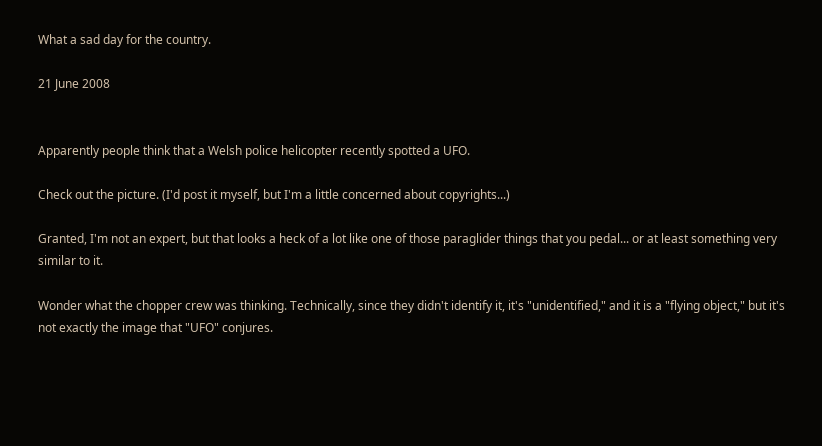What a sad day for the country.

21 June 2008


Apparently people think that a Welsh police helicopter recently spotted a UFO.

Check out the picture. (I'd post it myself, but I'm a little concerned about copyrights...)

Granted, I'm not an expert, but that looks a heck of a lot like one of those paraglider things that you pedal... or at least something very similar to it.

Wonder what the chopper crew was thinking. Technically, since they didn't identify it, it's "unidentified," and it is a "flying object," but it's not exactly the image that "UFO" conjures.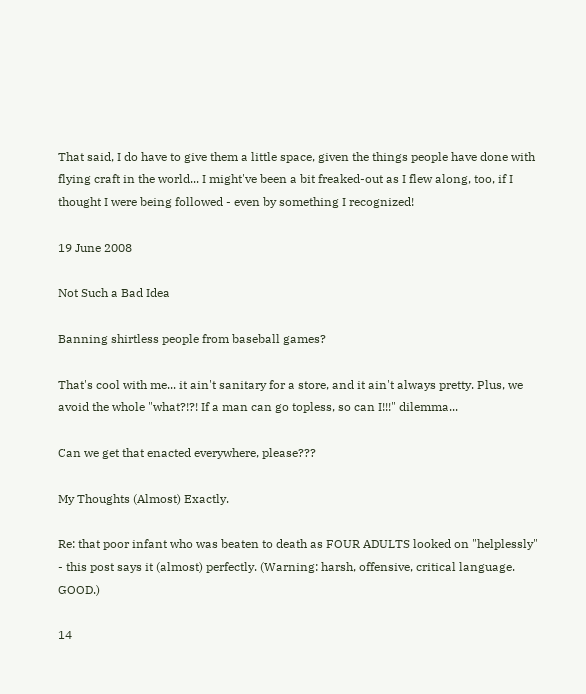That said, I do have to give them a little space, given the things people have done with flying craft in the world... I might've been a bit freaked-out as I flew along, too, if I thought I were being followed - even by something I recognized!

19 June 2008

Not Such a Bad Idea

Banning shirtless people from baseball games?

That's cool with me... it ain't sanitary for a store, and it ain't always pretty. Plus, we avoid the whole "what?!?! If a man can go topless, so can I!!!" dilemma...

Can we get that enacted everywhere, please???

My Thoughts (Almost) Exactly.

Re: that poor infant who was beaten to death as FOUR ADULTS looked on "helplessly" - this post says it (almost) perfectly. (Warning: harsh, offensive, critical language. GOOD.)

14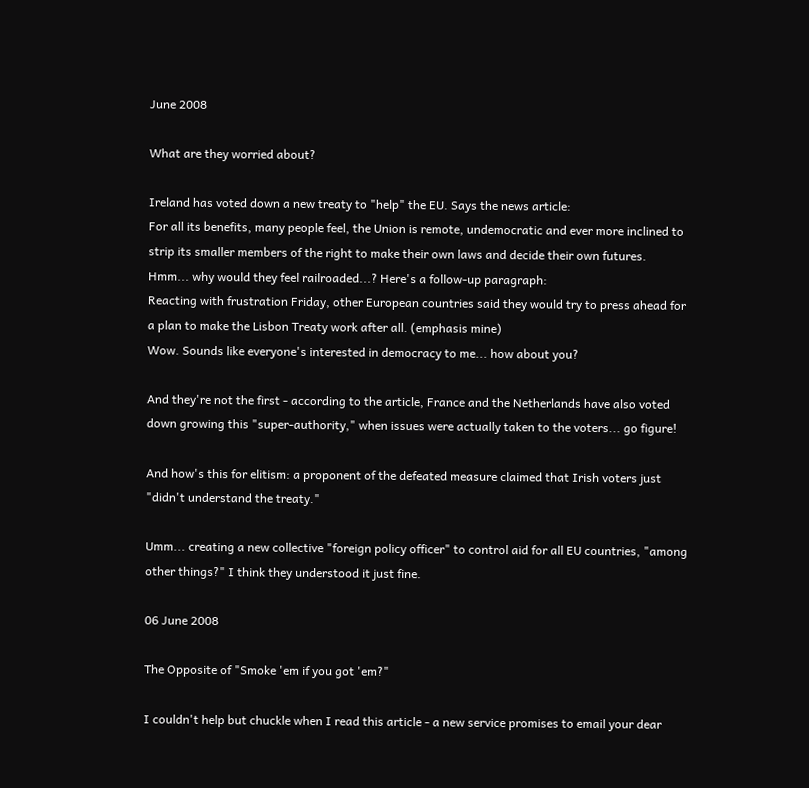June 2008

What are they worried about?

Ireland has voted down a new treaty to "help" the EU. Says the news article:
For all its benefits, many people feel, the Union is remote, undemocratic and ever more inclined to strip its smaller members of the right to make their own laws and decide their own futures.
Hmm... why would they feel railroaded...? Here's a follow-up paragraph:
Reacting with frustration Friday, other European countries said they would try to press ahead for a plan to make the Lisbon Treaty work after all. (emphasis mine)
Wow. Sounds like everyone's interested in democracy to me... how about you?

And they're not the first - according to the article, France and the Netherlands have also voted down growing this "super-authority," when issues were actually taken to the voters... go figure!

And how's this for elitism: a proponent of the defeated measure claimed that Irish voters just "didn't understand the treaty."

Umm... creating a new collective "foreign policy officer" to control aid for all EU countries, "among other things?" I think they understood it just fine.

06 June 2008

The Opposite of "Smoke 'em if you got 'em?"

I couldn't help but chuckle when I read this article - a new service promises to email your dear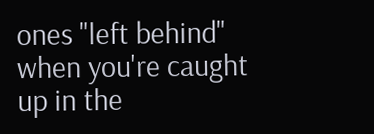ones "left behind" when you're caught up in the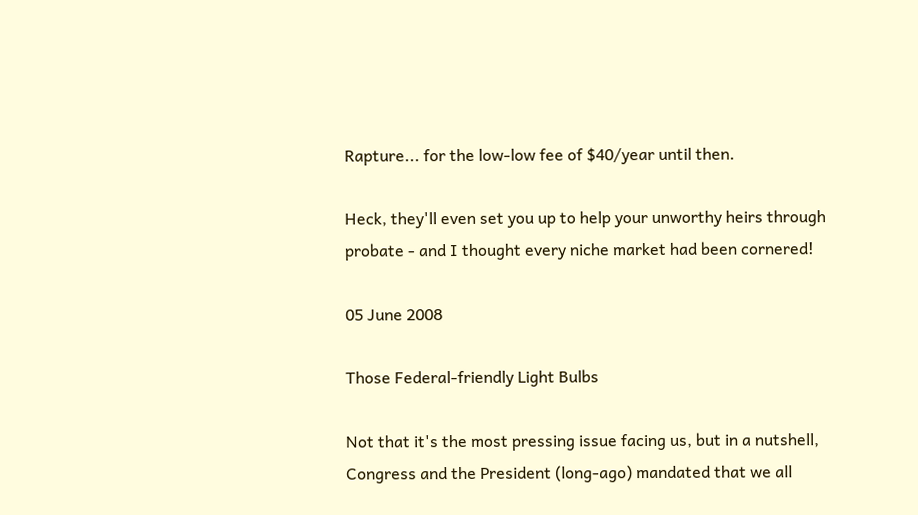Rapture... for the low-low fee of $40/year until then.

Heck, they'll even set you up to help your unworthy heirs through probate - and I thought every niche market had been cornered!

05 June 2008

Those Federal-friendly Light Bulbs

Not that it's the most pressing issue facing us, but in a nutshell, Congress and the President (long-ago) mandated that we all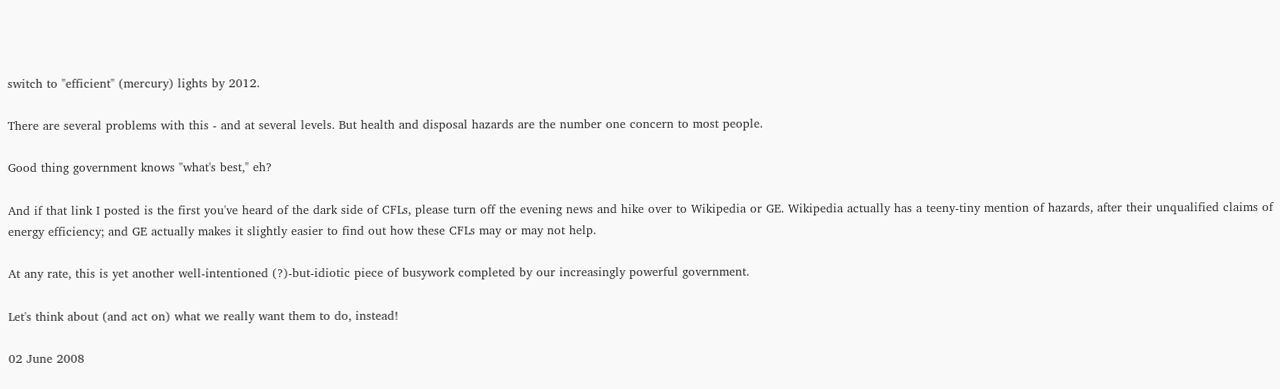switch to "efficient" (mercury) lights by 2012.

There are several problems with this - and at several levels. But health and disposal hazards are the number one concern to most people.

Good thing government knows "what's best," eh?

And if that link I posted is the first you've heard of the dark side of CFLs, please turn off the evening news and hike over to Wikipedia or GE. Wikipedia actually has a teeny-tiny mention of hazards, after their unqualified claims of energy efficiency; and GE actually makes it slightly easier to find out how these CFLs may or may not help.

At any rate, this is yet another well-intentioned (?)-but-idiotic piece of busywork completed by our increasingly powerful government.

Let's think about (and act on) what we really want them to do, instead!

02 June 2008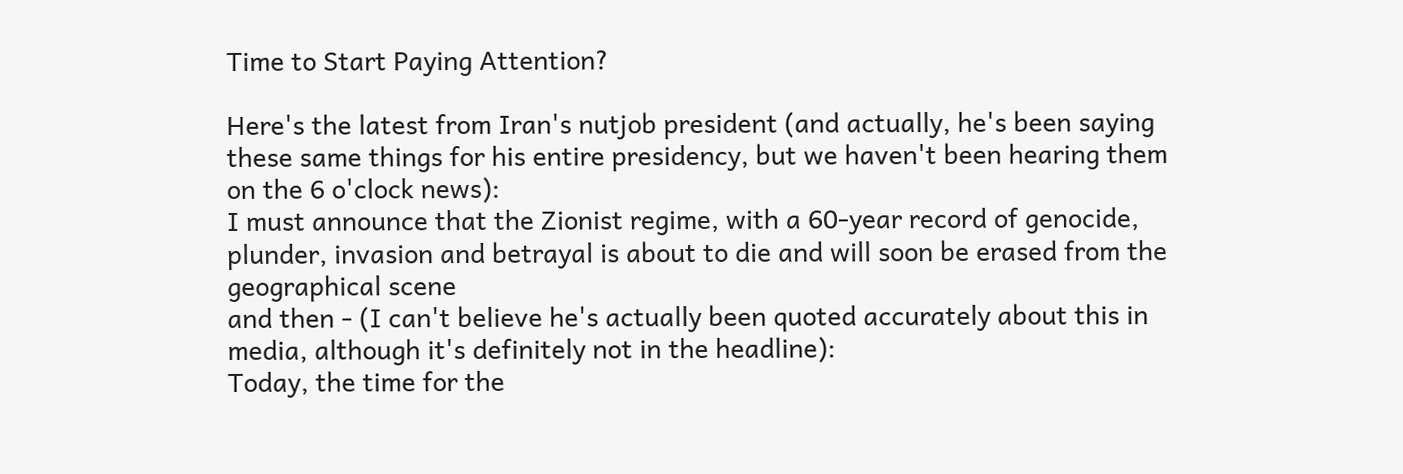Time to Start Paying Attention?

Here's the latest from Iran's nutjob president (and actually, he's been saying these same things for his entire presidency, but we haven't been hearing them on the 6 o'clock news):
I must announce that the Zionist regime, with a 60-year record of genocide, plunder, invasion and betrayal is about to die and will soon be erased from the geographical scene
and then - (I can't believe he's actually been quoted accurately about this in media, although it's definitely not in the headline):
Today, the time for the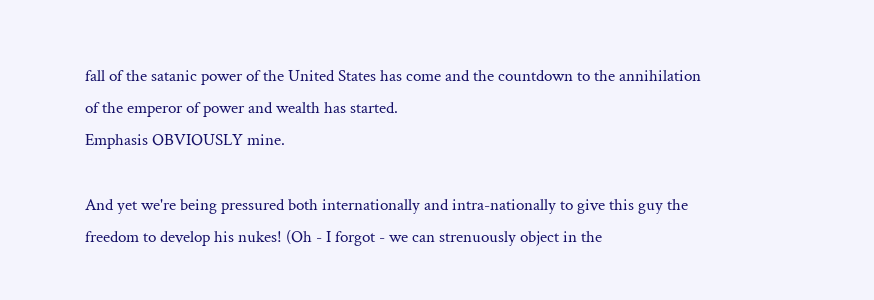fall of the satanic power of the United States has come and the countdown to the annihilation of the emperor of power and wealth has started.
Emphasis OBVIOUSLY mine.

And yet we're being pressured both internationally and intra-nationally to give this guy the freedom to develop his nukes! (Oh - I forgot - we can strenuously object in the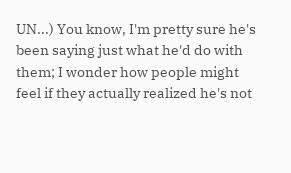UN...) You know, I'm pretty sure he's been saying just what he'd do with them; I wonder how people might feel if they actually realized he's not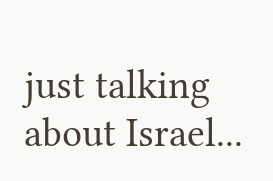just talking about Israel...